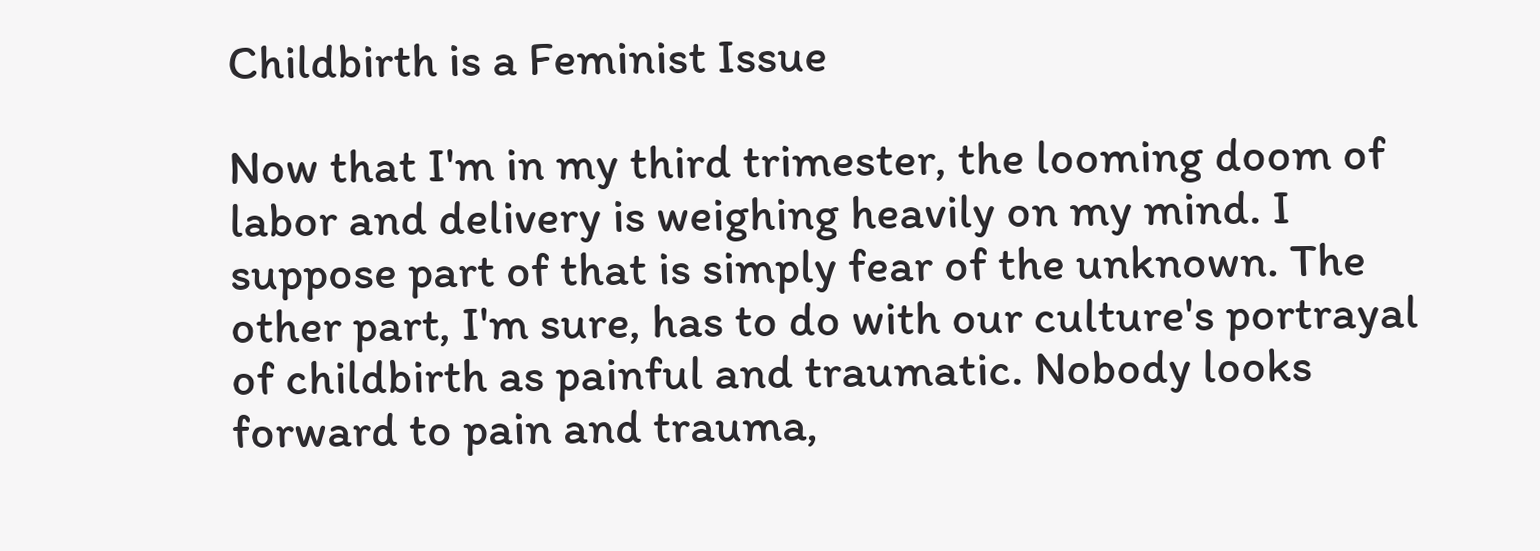Childbirth is a Feminist Issue

Now that I'm in my third trimester, the looming doom of labor and delivery is weighing heavily on my mind. I suppose part of that is simply fear of the unknown. The other part, I'm sure, has to do with our culture's portrayal of childbirth as painful and traumatic. Nobody looks forward to pain and trauma,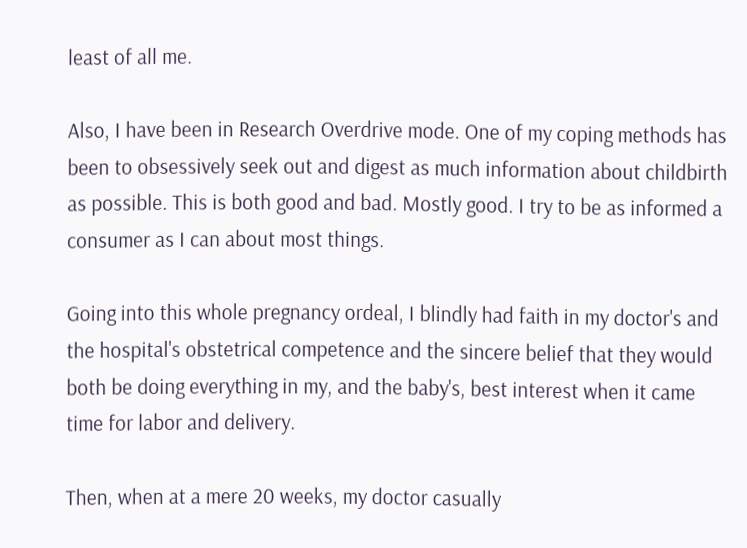least of all me.

Also, I have been in Research Overdrive mode. One of my coping methods has been to obsessively seek out and digest as much information about childbirth as possible. This is both good and bad. Mostly good. I try to be as informed a consumer as I can about most things.

Going into this whole pregnancy ordeal, I blindly had faith in my doctor's and the hospital's obstetrical competence and the sincere belief that they would both be doing everything in my, and the baby's, best interest when it came time for labor and delivery.

Then, when at a mere 20 weeks, my doctor casually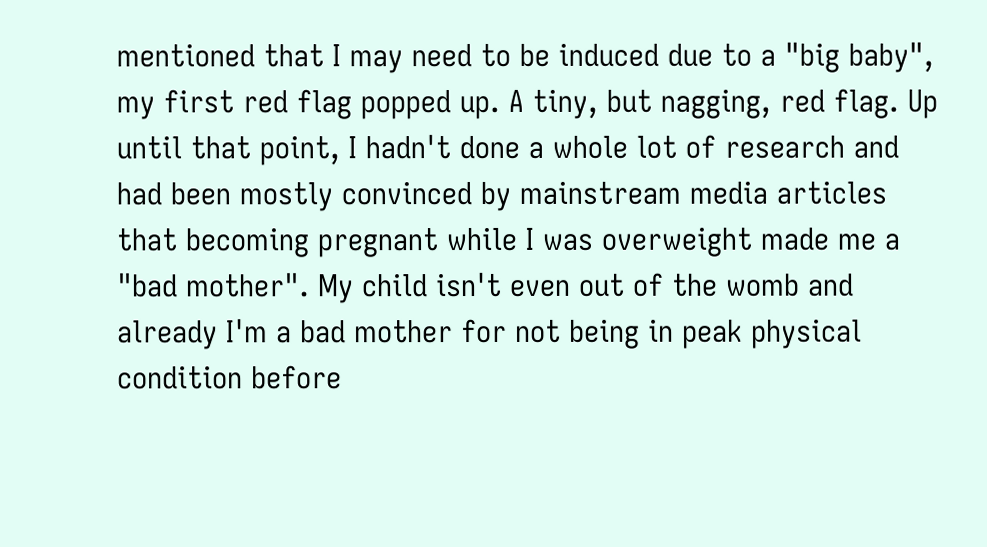mentioned that I may need to be induced due to a "big baby", my first red flag popped up. A tiny, but nagging, red flag. Up until that point, I hadn't done a whole lot of research and had been mostly convinced by mainstream media articles that becoming pregnant while I was overweight made me a "bad mother". My child isn't even out of the womb and already I'm a bad mother for not being in peak physical condition before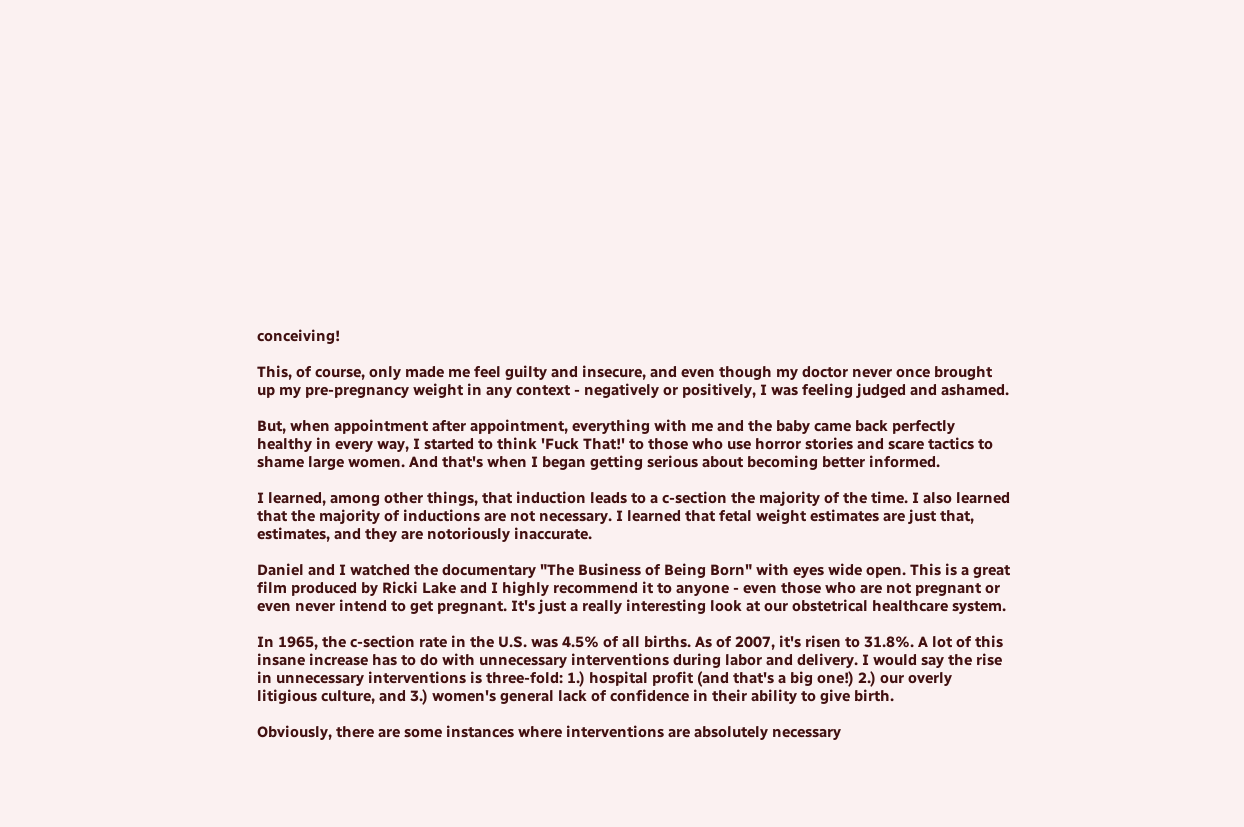conceiving!

This, of course, only made me feel guilty and insecure, and even though my doctor never once brought up my pre-pregnancy weight in any context - negatively or positively, I was feeling judged and ashamed.

But, when appointment after appointment, everything with me and the baby came back perfectly healthy in every way, I started to think 'Fuck That!' to those who use horror stories and scare tactics to shame large women. And that's when I began getting serious about becoming better informed.

I learned, among other things, that induction leads to a c-section the majority of the time. I also learned that the majority of inductions are not necessary. I learned that fetal weight estimates are just that, estimates, and they are notoriously inaccurate.

Daniel and I watched the documentary "The Business of Being Born" with eyes wide open. This is a great film produced by Ricki Lake and I highly recommend it to anyone - even those who are not pregnant or even never intend to get pregnant. It's just a really interesting look at our obstetrical healthcare system.

In 1965, the c-section rate in the U.S. was 4.5% of all births. As of 2007, it's risen to 31.8%. A lot of this insane increase has to do with unnecessary interventions during labor and delivery. I would say the rise in unnecessary interventions is three-fold: 1.) hospital profit (and that's a big one!) 2.) our overly litigious culture, and 3.) women's general lack of confidence in their ability to give birth.

Obviously, there are some instances where interventions are absolutely necessary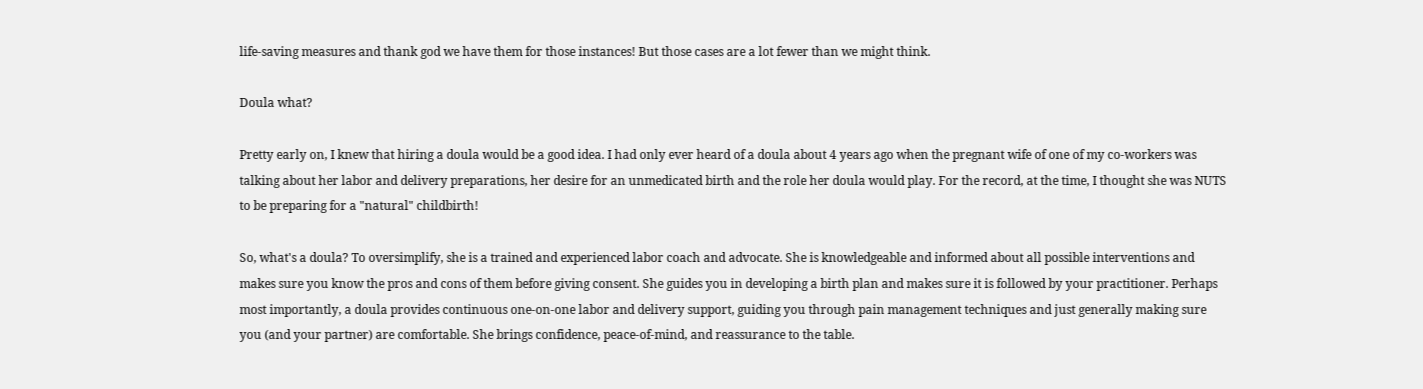life-saving measures and thank god we have them for those instances! But those cases are a lot fewer than we might think.

Doula what?

Pretty early on, I knew that hiring a doula would be a good idea. I had only ever heard of a doula about 4 years ago when the pregnant wife of one of my co-workers was talking about her labor and delivery preparations, her desire for an unmedicated birth and the role her doula would play. For the record, at the time, I thought she was NUTS to be preparing for a "natural" childbirth!

So, what's a doula? To oversimplify, she is a trained and experienced labor coach and advocate. She is knowledgeable and informed about all possible interventions and makes sure you know the pros and cons of them before giving consent. She guides you in developing a birth plan and makes sure it is followed by your practitioner. Perhaps most importantly, a doula provides continuous one-on-one labor and delivery support, guiding you through pain management techniques and just generally making sure you (and your partner) are comfortable. She brings confidence, peace-of-mind, and reassurance to the table.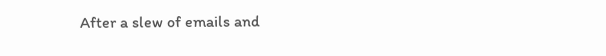After a slew of emails and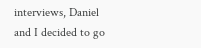interviews, Daniel and I decided to go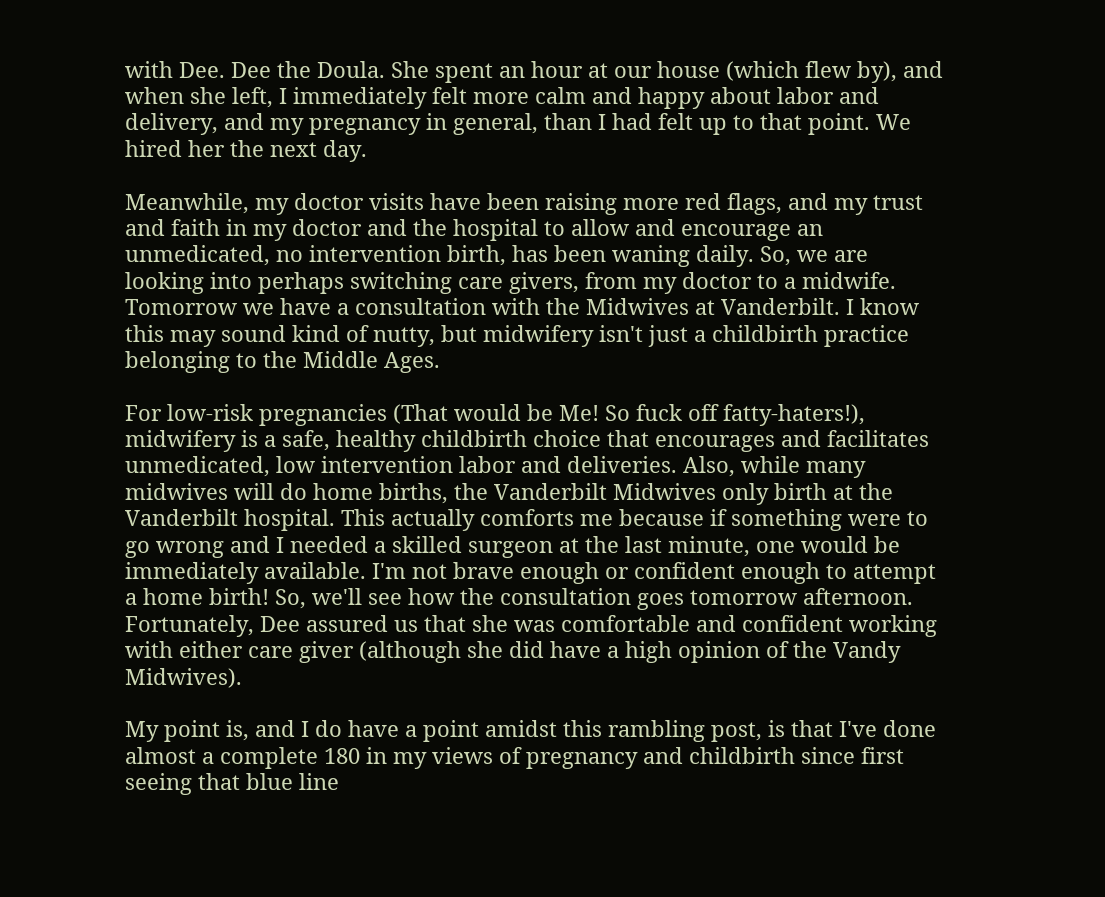with Dee. Dee the Doula. She spent an hour at our house (which flew by), and when she left, I immediately felt more calm and happy about labor and delivery, and my pregnancy in general, than I had felt up to that point. We hired her the next day.

Meanwhile, my doctor visits have been raising more red flags, and my trust and faith in my doctor and the hospital to allow and encourage an unmedicated, no intervention birth, has been waning daily. So, we are looking into perhaps switching care givers, from my doctor to a midwife. Tomorrow we have a consultation with the Midwives at Vanderbilt. I know this may sound kind of nutty, but midwifery isn't just a childbirth practice belonging to the Middle Ages.

For low-risk pregnancies (That would be Me! So fuck off fatty-haters!), midwifery is a safe, healthy childbirth choice that encourages and facilitates unmedicated, low intervention labor and deliveries. Also, while many midwives will do home births, the Vanderbilt Midwives only birth at the Vanderbilt hospital. This actually comforts me because if something were to go wrong and I needed a skilled surgeon at the last minute, one would be immediately available. I'm not brave enough or confident enough to attempt a home birth! So, we'll see how the consultation goes tomorrow afternoon. Fortunately, Dee assured us that she was comfortable and confident working with either care giver (although she did have a high opinion of the Vandy Midwives).

My point is, and I do have a point amidst this rambling post, is that I've done almost a complete 180 in my views of pregnancy and childbirth since first seeing that blue line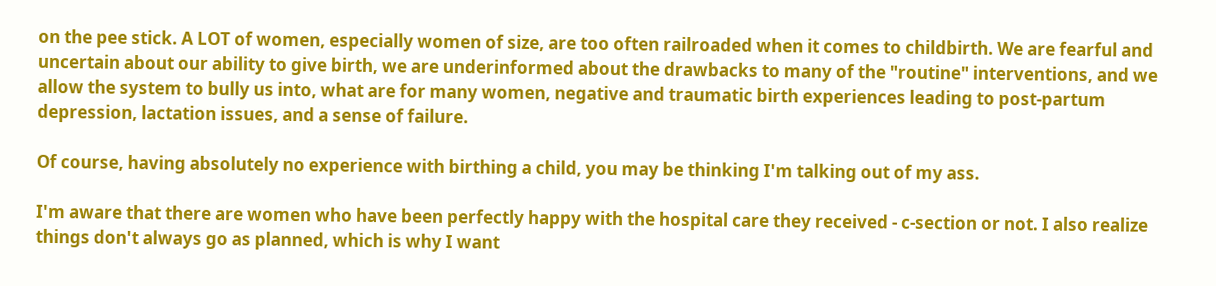on the pee stick. A LOT of women, especially women of size, are too often railroaded when it comes to childbirth. We are fearful and uncertain about our ability to give birth, we are underinformed about the drawbacks to many of the "routine" interventions, and we allow the system to bully us into, what are for many women, negative and traumatic birth experiences leading to post-partum depression, lactation issues, and a sense of failure.

Of course, having absolutely no experience with birthing a child, you may be thinking I'm talking out of my ass.

I'm aware that there are women who have been perfectly happy with the hospital care they received - c-section or not. I also realize things don't always go as planned, which is why I want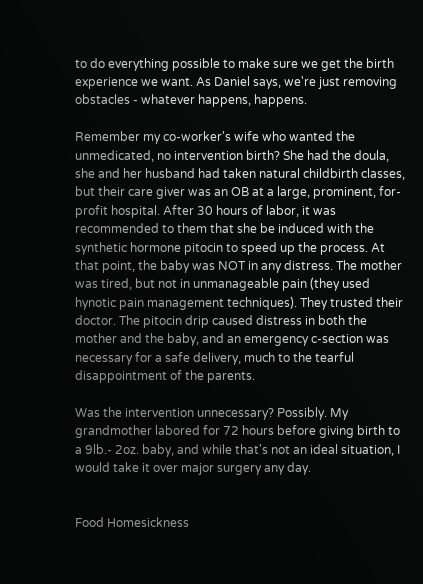to do everything possible to make sure we get the birth experience we want. As Daniel says, we're just removing obstacles - whatever happens, happens.

Remember my co-worker's wife who wanted the unmedicated, no intervention birth? She had the doula, she and her husband had taken natural childbirth classes, but their care giver was an OB at a large, prominent, for-profit hospital. After 30 hours of labor, it was recommended to them that she be induced with the synthetic hormone pitocin to speed up the process. At that point, the baby was NOT in any distress. The mother was tired, but not in unmanageable pain (they used hynotic pain management techniques). They trusted their doctor. The pitocin drip caused distress in both the mother and the baby, and an emergency c-section was necessary for a safe delivery, much to the tearful disappointment of the parents.

Was the intervention unnecessary? Possibly. My grandmother labored for 72 hours before giving birth to a 9lb.- 2oz. baby, and while that's not an ideal situation, I would take it over major surgery any day.


Food Homesickness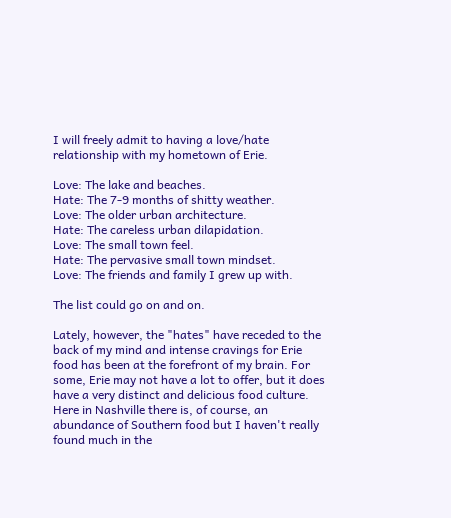I will freely admit to having a love/hate relationship with my hometown of Erie.

Love: The lake and beaches.
Hate: The 7-9 months of shitty weather.
Love: The older urban architecture.
Hate: The careless urban dilapidation.
Love: The small town feel.
Hate: The pervasive small town mindset.
Love: The friends and family I grew up with.

The list could go on and on.

Lately, however, the "hates" have receded to the back of my mind and intense cravings for Erie food has been at the forefront of my brain. For some, Erie may not have a lot to offer, but it does have a very distinct and delicious food culture. Here in Nashville there is, of course, an abundance of Southern food but I haven't really found much in the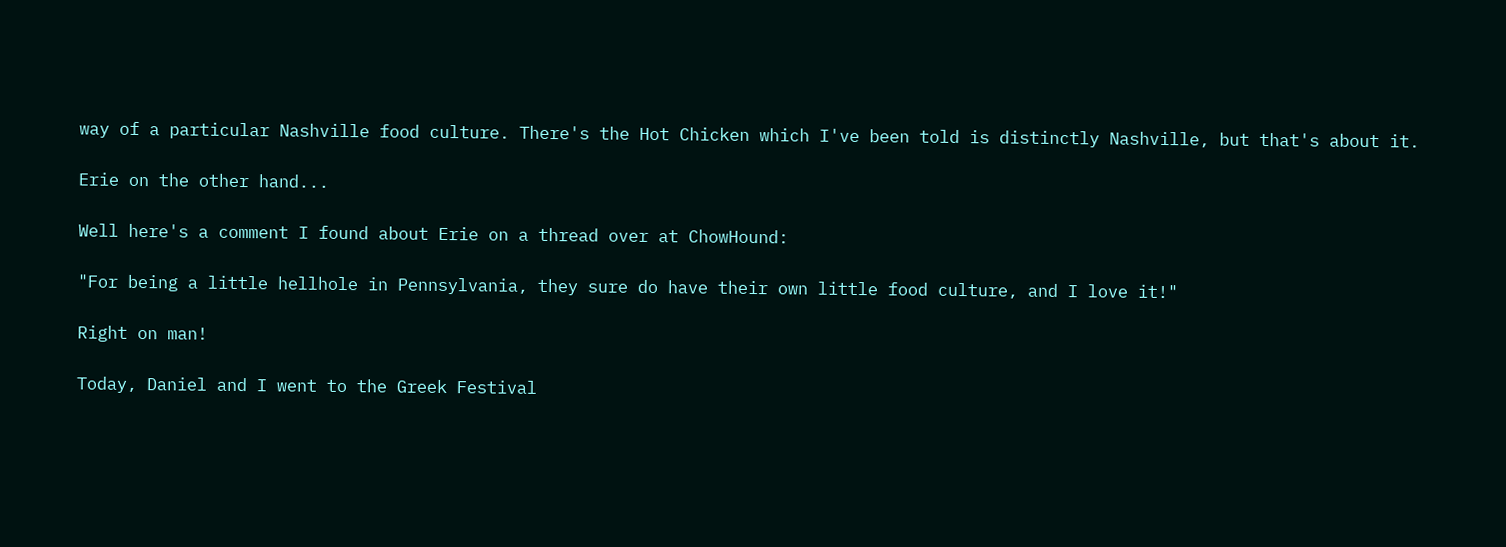way of a particular Nashville food culture. There's the Hot Chicken which I've been told is distinctly Nashville, but that's about it.

Erie on the other hand...

Well here's a comment I found about Erie on a thread over at ChowHound:

"For being a little hellhole in Pennsylvania, they sure do have their own little food culture, and I love it!"

Right on man!

Today, Daniel and I went to the Greek Festival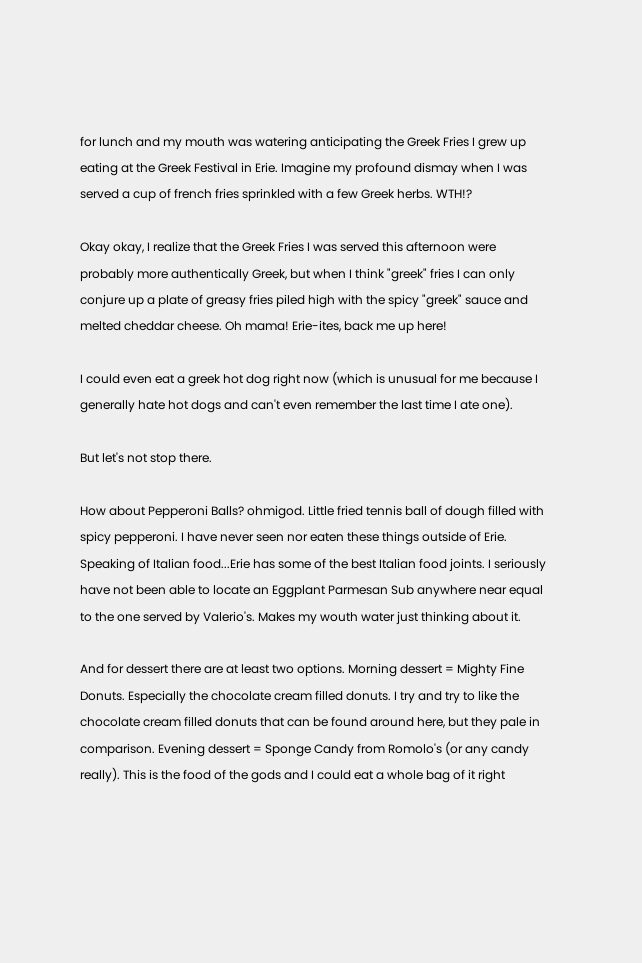for lunch and my mouth was watering anticipating the Greek Fries I grew up eating at the Greek Festival in Erie. Imagine my profound dismay when I was served a cup of french fries sprinkled with a few Greek herbs. WTH!?

Okay okay, I realize that the Greek Fries I was served this afternoon were probably more authentically Greek, but when I think "greek" fries I can only conjure up a plate of greasy fries piled high with the spicy "greek" sauce and melted cheddar cheese. Oh mama! Erie-ites, back me up here!

I could even eat a greek hot dog right now (which is unusual for me because I generally hate hot dogs and can't even remember the last time I ate one).

But let's not stop there.

How about Pepperoni Balls? ohmigod. Little fried tennis ball of dough filled with spicy pepperoni. I have never seen nor eaten these things outside of Erie. Speaking of Italian food...Erie has some of the best Italian food joints. I seriously have not been able to locate an Eggplant Parmesan Sub anywhere near equal to the one served by Valerio's. Makes my wouth water just thinking about it.

And for dessert there are at least two options. Morning dessert = Mighty Fine Donuts. Especially the chocolate cream filled donuts. I try and try to like the chocolate cream filled donuts that can be found around here, but they pale in comparison. Evening dessert = Sponge Candy from Romolo's (or any candy really). This is the food of the gods and I could eat a whole bag of it right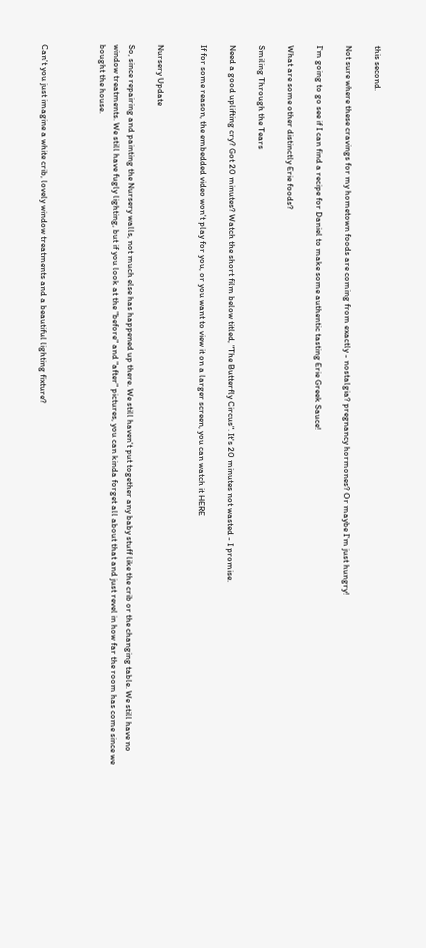this second.

Not sure where these cravings for my hometown foods are coming from exactly - nostalgia? pregnancy hormones? Or maybe I'm just hungry!

I'm going to go see if I can find a recipe for Daniel to make some authentic tasting Erie Greek Sauce!

What are some other distinctly Erie foods?

Smiling Through the Tears

Need a good uplifting cry? Got 20 minutes? Watch the short film below titled, "The Butterfly Circus". It's 20 minutes not wasted - I promise.

If for some reason, the embedded video won't play for you, or you want to view it on a larger screen, you can watch it HERE


Nursery Update

So, since repairing and painting the Nursery walls, not much else has happened up there. We still haven't put together any baby stuff like the crib or the changing table. We still have no window treatments. We still have fugly lighting, but if you look at the "before" and "after" pictures, you can kinda forget all about that and just revel in how far the room has come since we bought the house.



Can't you just imagine a white crib, lovely window treatments and a beautiful lighting fixture?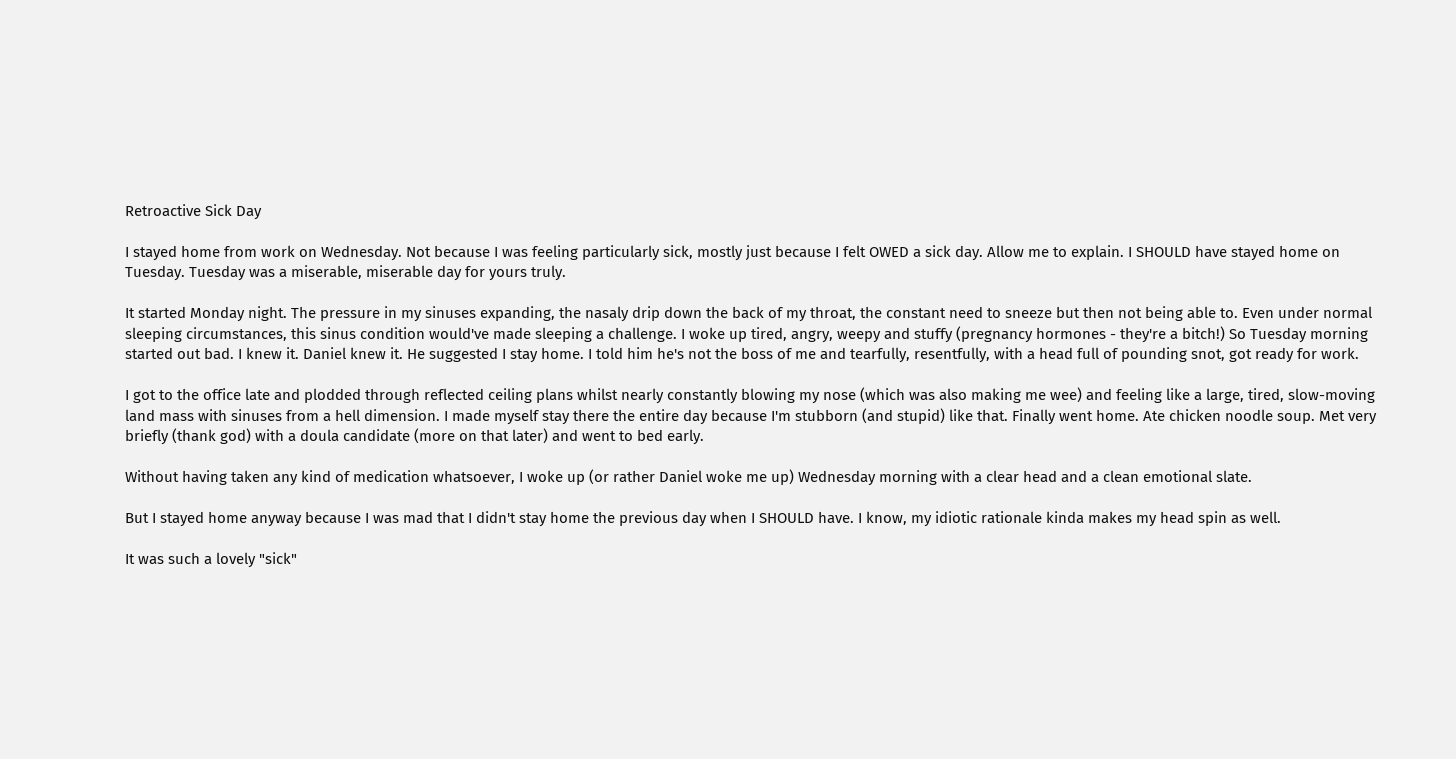Retroactive Sick Day

I stayed home from work on Wednesday. Not because I was feeling particularly sick, mostly just because I felt OWED a sick day. Allow me to explain. I SHOULD have stayed home on Tuesday. Tuesday was a miserable, miserable day for yours truly.

It started Monday night. The pressure in my sinuses expanding, the nasaly drip down the back of my throat, the constant need to sneeze but then not being able to. Even under normal sleeping circumstances, this sinus condition would've made sleeping a challenge. I woke up tired, angry, weepy and stuffy (pregnancy hormones - they're a bitch!) So Tuesday morning started out bad. I knew it. Daniel knew it. He suggested I stay home. I told him he's not the boss of me and tearfully, resentfully, with a head full of pounding snot, got ready for work.

I got to the office late and plodded through reflected ceiling plans whilst nearly constantly blowing my nose (which was also making me wee) and feeling like a large, tired, slow-moving land mass with sinuses from a hell dimension. I made myself stay there the entire day because I'm stubborn (and stupid) like that. Finally went home. Ate chicken noodle soup. Met very briefly (thank god) with a doula candidate (more on that later) and went to bed early.

Without having taken any kind of medication whatsoever, I woke up (or rather Daniel woke me up) Wednesday morning with a clear head and a clean emotional slate.

But I stayed home anyway because I was mad that I didn't stay home the previous day when I SHOULD have. I know, my idiotic rationale kinda makes my head spin as well.

It was such a lovely "sick"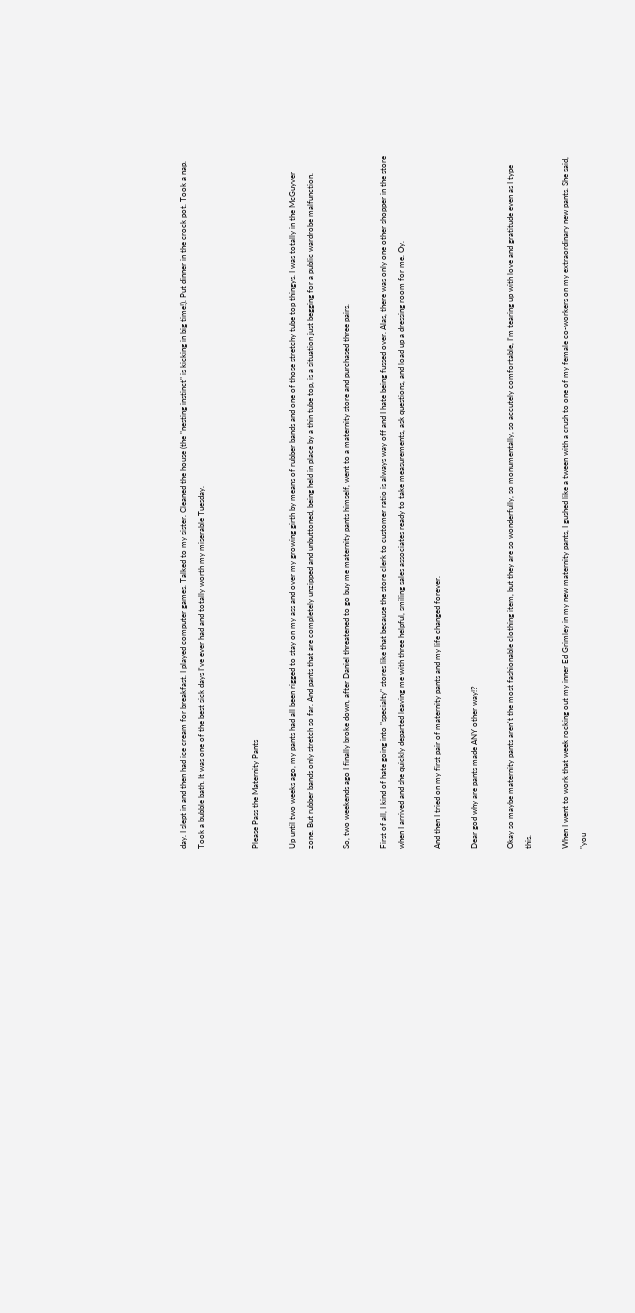day. I slept in and then had ice cream for breakfast. I played computer games. Talked to my sister. Cleaned the house (the "nesting instinct" is kicking in big time!). Put dinner in the crock pot. Took a nap. Took a bubble bath. It was one of the best sick days I've ever had and totally worth my miserable Tuesday.


Please Pass the Maternity Pants

Up until two weeks ago, my pants had all been rigged to stay on my ass and over my growing girth by means of rubber bands and one of those stretchy tube top thingys. I was totally in the McGuyver zone. But rubber bands only stretch so far. And pants that are completely unzipped and unbuttoned, being held in place by a thin tube top, is a situation just begging for a public wardrobe malfunction.

So, two weekends ago I finally broke down, after Daniel threatened to go buy me maternity pants himself, went to a maternity store and purchased three pairs.

First of all, I kind of hate going into "specialty" stores like that because the store clerk to customer ratio is always way off and I hate being fussed over. Alas, there was only one other shopper in the store when I arrived and she quickly departed leaving me with three helpful, smiling sales associates ready to take measurements, ask questions, and load up a dressing room for me. Oy.

And then I tried on my first pair of maternity pants and my life changed forever.

Dear god why are pants made ANY other way!?

Okay so maybe maternity pants aren't the most fashionable clothing item, but they are so wonderfully, so monumentally, so accutely comfortable, I'm tearing up with love and gratitude even as I type this.

When I went to work that week rocking out my inner Ed Grimley in my new maternity pants, I gushed like a tween with a crush to one of my female co-workers on my extraordinary new pants. She said, "you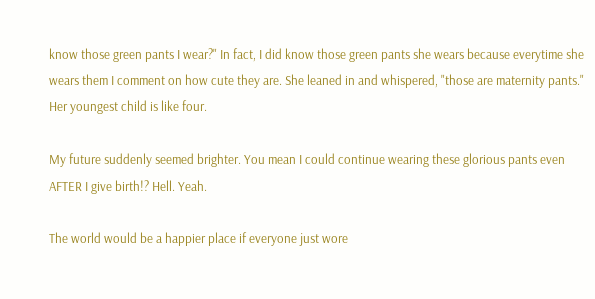know those green pants I wear?" In fact, I did know those green pants she wears because everytime she wears them I comment on how cute they are. She leaned in and whispered, "those are maternity pants." Her youngest child is like four.

My future suddenly seemed brighter. You mean I could continue wearing these glorious pants even AFTER I give birth!? Hell. Yeah.

The world would be a happier place if everyone just wore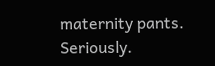maternity pants. Seriously.